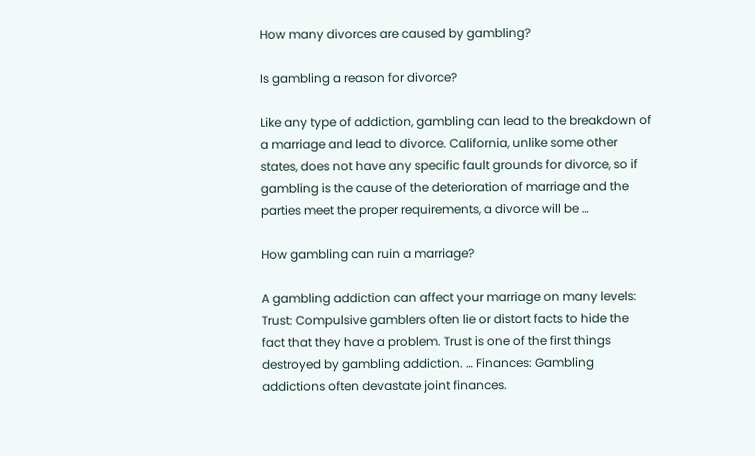How many divorces are caused by gambling?

Is gambling a reason for divorce?

Like any type of addiction, gambling can lead to the breakdown of a marriage and lead to divorce. California, unlike some other states, does not have any specific fault grounds for divorce, so if gambling is the cause of the deterioration of marriage and the parties meet the proper requirements, a divorce will be …

How gambling can ruin a marriage?

A gambling addiction can affect your marriage on many levels: Trust: Compulsive gamblers often lie or distort facts to hide the fact that they have a problem. Trust is one of the first things destroyed by gambling addiction. … Finances: Gambling addictions often devastate joint finances.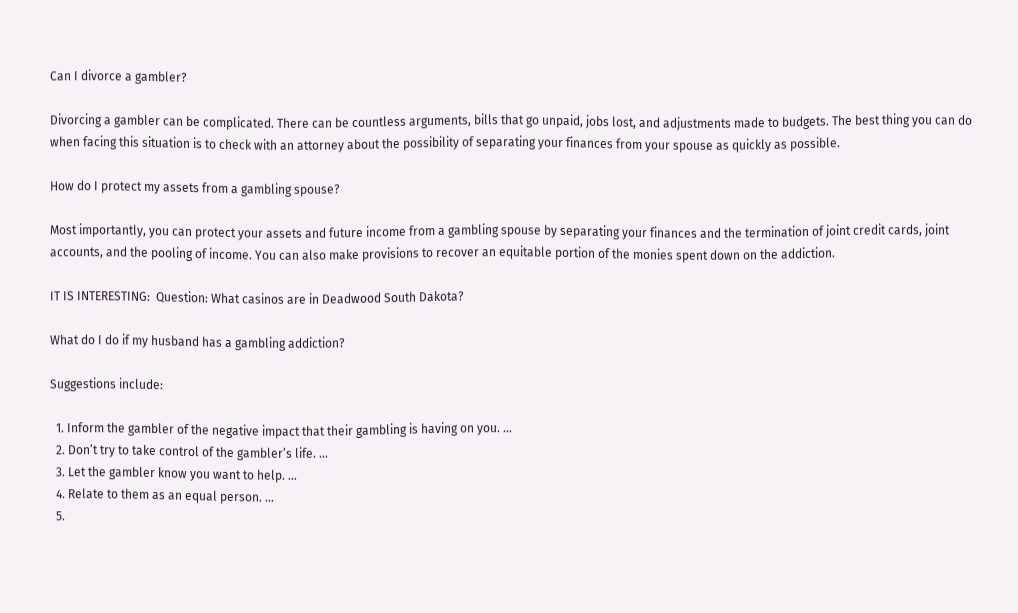Can I divorce a gambler?

Divorcing a gambler can be complicated. There can be countless arguments, bills that go unpaid, jobs lost, and adjustments made to budgets. The best thing you can do when facing this situation is to check with an attorney about the possibility of separating your finances from your spouse as quickly as possible.

How do I protect my assets from a gambling spouse?

Most importantly, you can protect your assets and future income from a gambling spouse by separating your finances and the termination of joint credit cards, joint accounts, and the pooling of income. You can also make provisions to recover an equitable portion of the monies spent down on the addiction.

IT IS INTERESTING:  Question: What casinos are in Deadwood South Dakota?

What do I do if my husband has a gambling addiction?

Suggestions include:

  1. Inform the gambler of the negative impact that their gambling is having on you. …
  2. Don’t try to take control of the gambler’s life. …
  3. Let the gambler know you want to help. …
  4. Relate to them as an equal person. …
  5.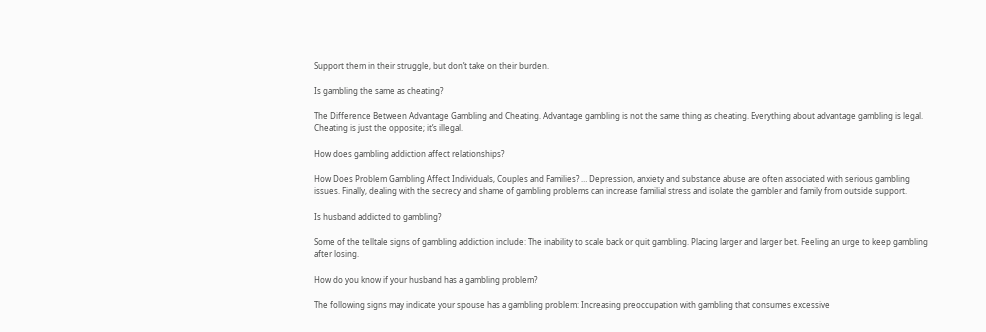Support them in their struggle, but don’t take on their burden.

Is gambling the same as cheating?

The Difference Between Advantage Gambling and Cheating. Advantage gambling is not the same thing as cheating. Everything about advantage gambling is legal. Cheating is just the opposite; it’s illegal.

How does gambling addiction affect relationships?

How Does Problem Gambling Affect Individuals, Couples and Families? … Depression, anxiety and substance abuse are often associated with serious gambling issues. Finally, dealing with the secrecy and shame of gambling problems can increase familial stress and isolate the gambler and family from outside support.

Is husband addicted to gambling?

Some of the telltale signs of gambling addiction include: The inability to scale back or quit gambling. Placing larger and larger bet. Feeling an urge to keep gambling after losing.

How do you know if your husband has a gambling problem?

The following signs may indicate your spouse has a gambling problem: Increasing preoccupation with gambling that consumes excessive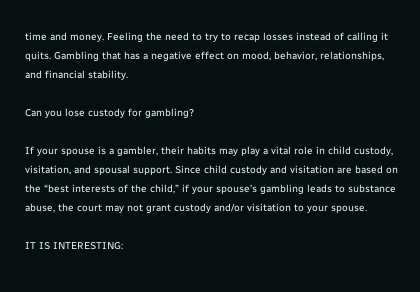time and money. Feeling the need to try to recap losses instead of calling it quits. Gambling that has a negative effect on mood, behavior, relationships, and financial stability.

Can you lose custody for gambling?

If your spouse is a gambler, their habits may play a vital role in child custody, visitation, and spousal support. Since child custody and visitation are based on the “best interests of the child,” if your spouse’s gambling leads to substance abuse, the court may not grant custody and/or visitation to your spouse.

IT IS INTERESTING: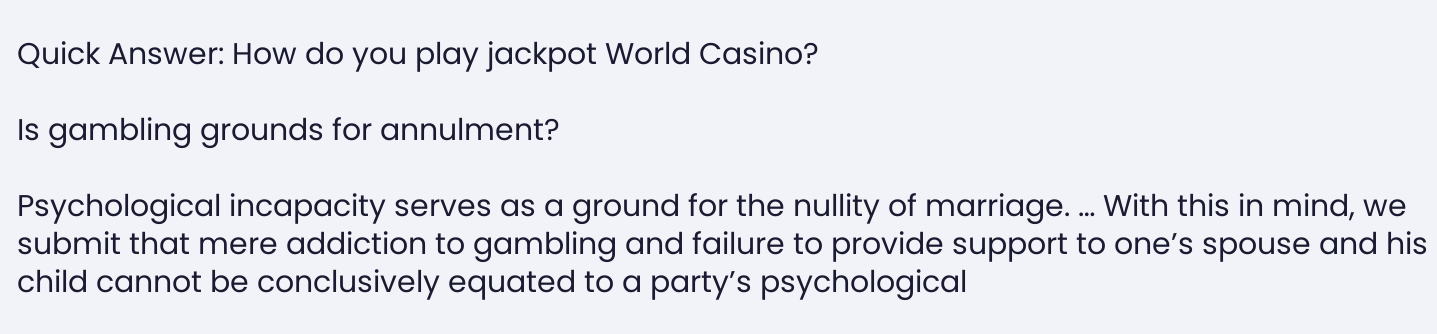Quick Answer: How do you play jackpot World Casino?

Is gambling grounds for annulment?

Psychological incapacity serves as a ground for the nullity of marriage. … With this in mind, we submit that mere addiction to gambling and failure to provide support to one’s spouse and his child cannot be conclusively equated to a party’s psychological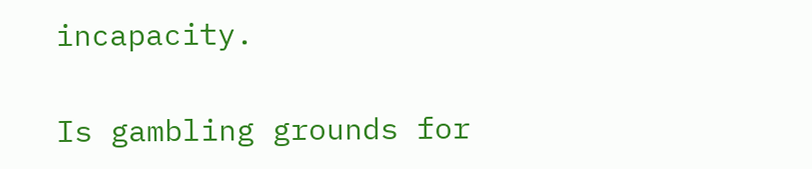incapacity.

Is gambling grounds for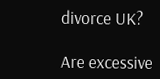divorce UK?

Are excessive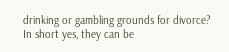drinking or gambling grounds for divorce? In short yes, they can be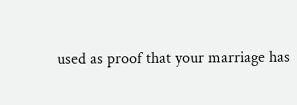used as proof that your marriage has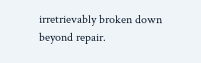irretrievably broken down beyond repair.